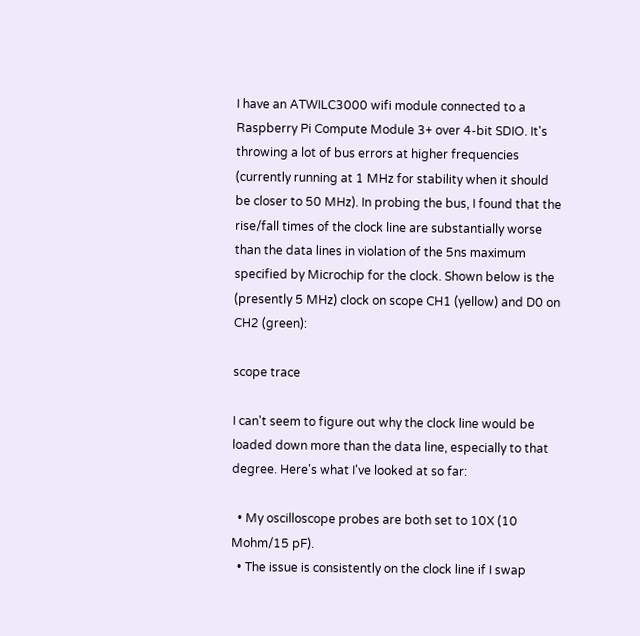I have an ATWILC3000 wifi module connected to a Raspberry Pi Compute Module 3+ over 4-bit SDIO. It's throwing a lot of bus errors at higher frequencies (currently running at 1 MHz for stability when it should be closer to 50 MHz). In probing the bus, I found that the rise/fall times of the clock line are substantially worse than the data lines in violation of the 5ns maximum specified by Microchip for the clock. Shown below is the (presently 5 MHz) clock on scope CH1 (yellow) and D0 on CH2 (green):

scope trace

I can't seem to figure out why the clock line would be loaded down more than the data line, especially to that degree. Here's what I've looked at so far:

  • My oscilloscope probes are both set to 10X (10 Mohm/15 pF).
  • The issue is consistently on the clock line if I swap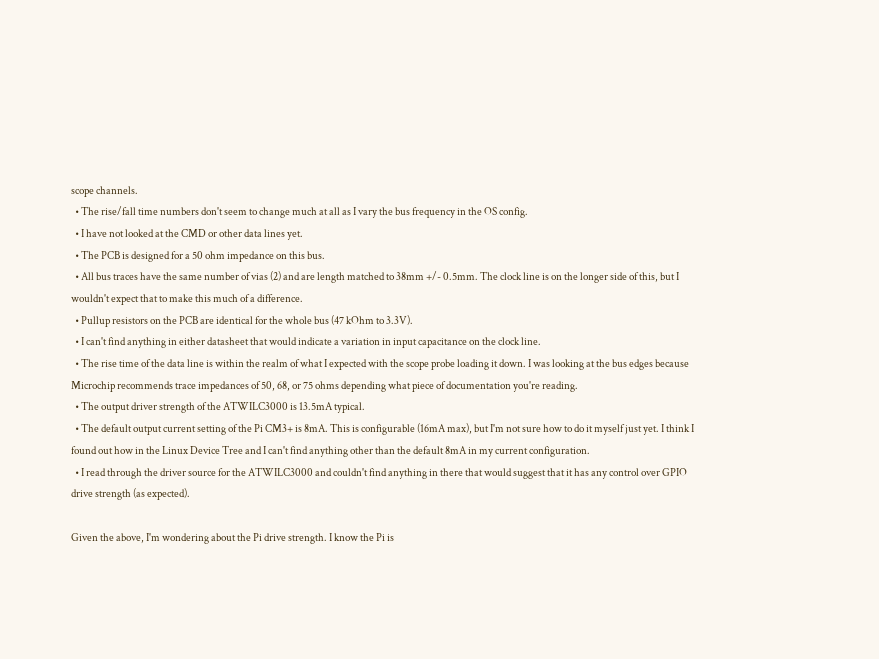scope channels.
  • The rise/fall time numbers don't seem to change much at all as I vary the bus frequency in the OS config.
  • I have not looked at the CMD or other data lines yet.
  • The PCB is designed for a 50 ohm impedance on this bus.
  • All bus traces have the same number of vias (2) and are length matched to 38mm +/- 0.5mm. The clock line is on the longer side of this, but I wouldn't expect that to make this much of a difference.
  • Pullup resistors on the PCB are identical for the whole bus (47 kOhm to 3.3V).
  • I can't find anything in either datasheet that would indicate a variation in input capacitance on the clock line.
  • The rise time of the data line is within the realm of what I expected with the scope probe loading it down. I was looking at the bus edges because Microchip recommends trace impedances of 50, 68, or 75 ohms depending what piece of documentation you're reading.
  • The output driver strength of the ATWILC3000 is 13.5mA typical.
  • The default output current setting of the Pi CM3+ is 8mA. This is configurable (16mA max), but I'm not sure how to do it myself just yet. I think I found out how in the Linux Device Tree and I can't find anything other than the default 8mA in my current configuration.
  • I read through the driver source for the ATWILC3000 and couldn't find anything in there that would suggest that it has any control over GPIO drive strength (as expected).

Given the above, I'm wondering about the Pi drive strength. I know the Pi is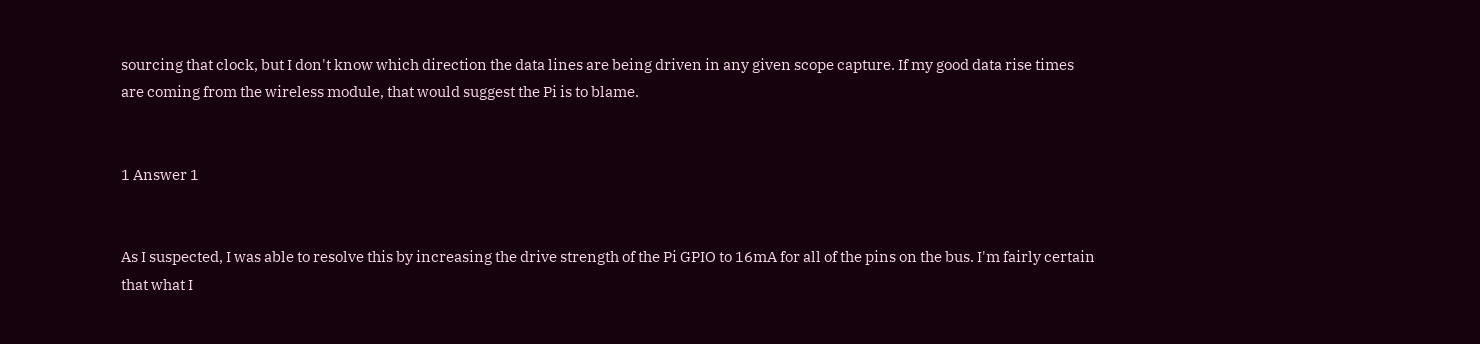sourcing that clock, but I don't know which direction the data lines are being driven in any given scope capture. If my good data rise times are coming from the wireless module, that would suggest the Pi is to blame.


1 Answer 1


As I suspected, I was able to resolve this by increasing the drive strength of the Pi GPIO to 16mA for all of the pins on the bus. I'm fairly certain that what I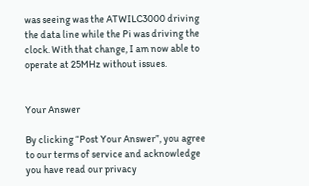was seeing was the ATWILC3000 driving the data line while the Pi was driving the clock. With that change, I am now able to operate at 25MHz without issues.


Your Answer

By clicking “Post Your Answer”, you agree to our terms of service and acknowledge you have read our privacy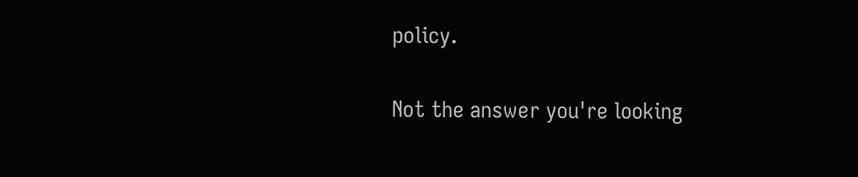policy.

Not the answer you're looking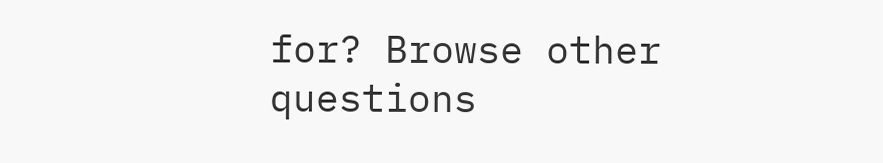for? Browse other questions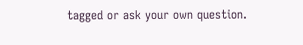tagged or ask your own question.